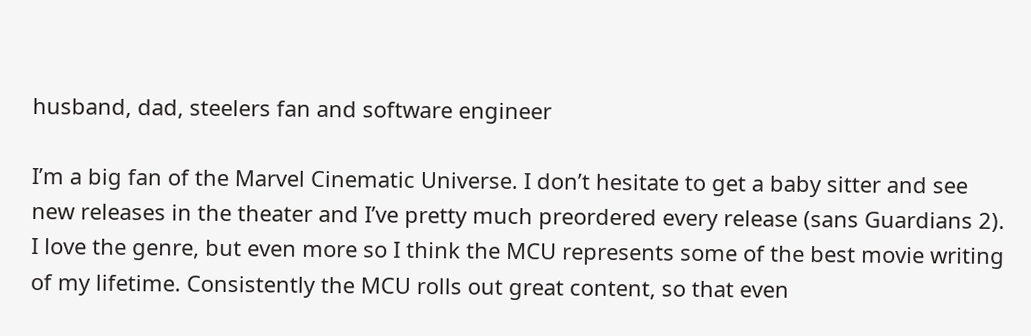husband, dad, steelers fan and software engineer

I’m a big fan of the Marvel Cinematic Universe. I don’t hesitate to get a baby sitter and see new releases in the theater and I’ve pretty much preordered every release (sans Guardians 2). I love the genre, but even more so I think the MCU represents some of the best movie writing of my lifetime. Consistently the MCU rolls out great content, so that even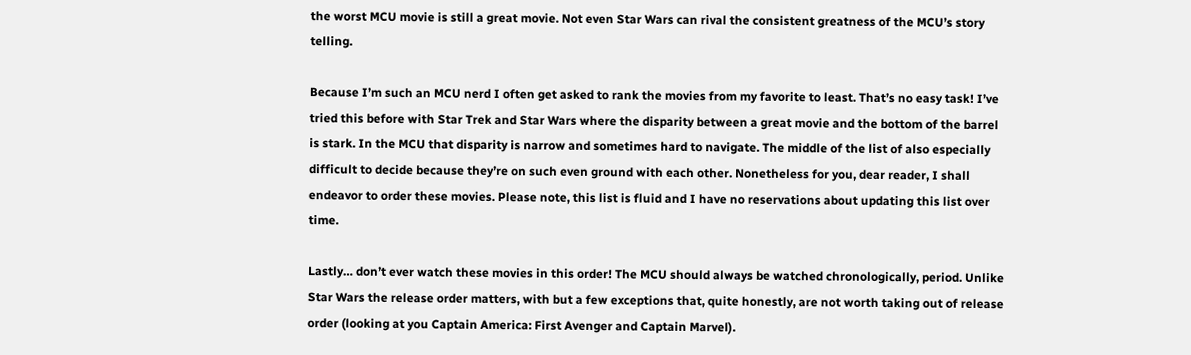the worst MCU movie is still a great movie. Not even Star Wars can rival the consistent greatness of the MCU’s story telling.

Because I’m such an MCU nerd I often get asked to rank the movies from my favorite to least. That’s no easy task! I’ve tried this before with Star Trek and Star Wars where the disparity between a great movie and the bottom of the barrel is stark. In the MCU that disparity is narrow and sometimes hard to navigate. The middle of the list of also especially difficult to decide because they’re on such even ground with each other. Nonetheless for you, dear reader, I shall endeavor to order these movies. Please note, this list is fluid and I have no reservations about updating this list over time.

Lastly… don’t ever watch these movies in this order! The MCU should always be watched chronologically, period. Unlike Star Wars the release order matters, with but a few exceptions that, quite honestly, are not worth taking out of release order (looking at you Captain America: First Avenger and Captain Marvel).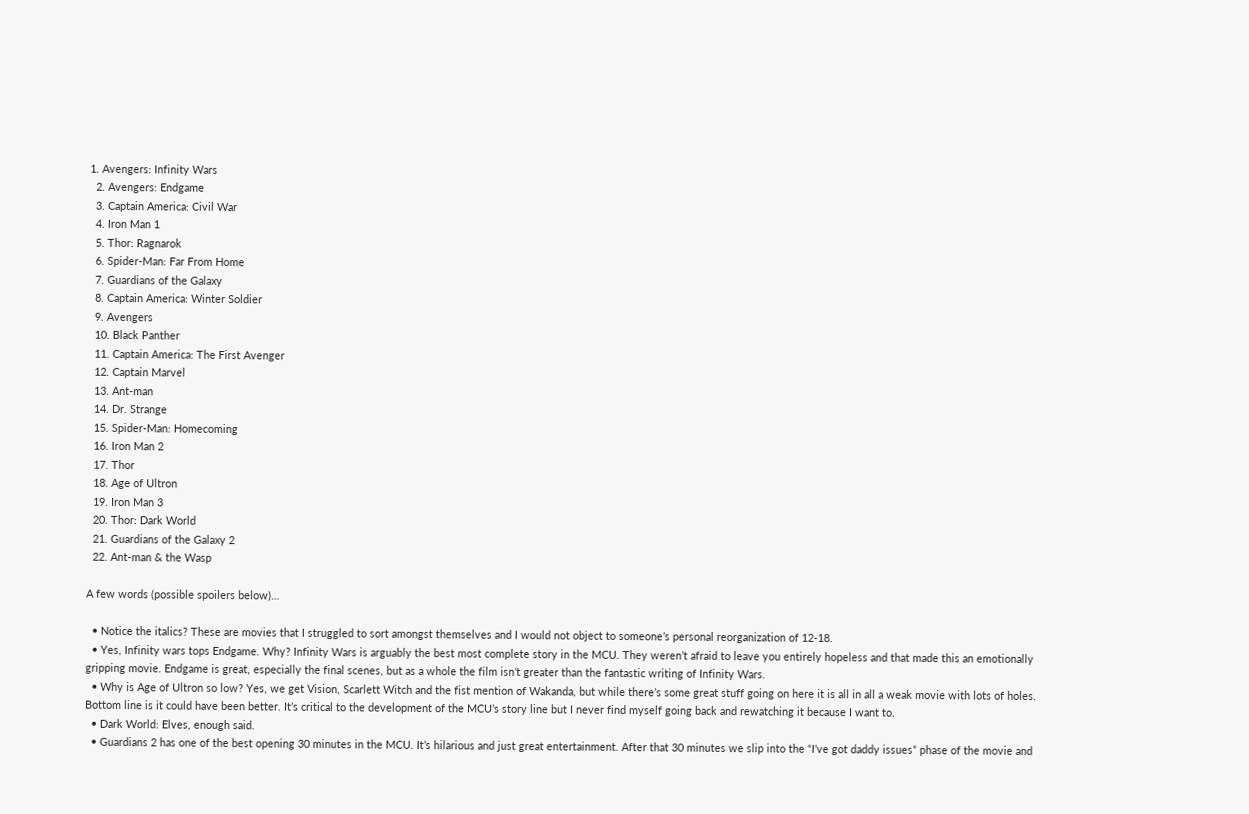1. Avengers: Infinity Wars
  2. Avengers: Endgame
  3. Captain America: Civil War
  4. Iron Man 1
  5. Thor: Ragnarok
  6. Spider-Man: Far From Home
  7. Guardians of the Galaxy
  8. Captain America: Winter Soldier
  9. Avengers
  10. Black Panther
  11. Captain America: The First Avenger
  12. Captain Marvel
  13. Ant-man
  14. Dr. Strange
  15. Spider-Man: Homecoming
  16. Iron Man 2
  17. Thor
  18. Age of Ultron
  19. Iron Man 3
  20. Thor: Dark World
  21. Guardians of the Galaxy 2
  22. Ant-man & the Wasp

A few words (possible spoilers below)…

  • Notice the italics? These are movies that I struggled to sort amongst themselves and I would not object to someone’s personal reorganization of 12-18.
  • Yes, Infinity wars tops Endgame. Why? Infinity Wars is arguably the best most complete story in the MCU. They weren’t afraid to leave you entirely hopeless and that made this an emotionally gripping movie. Endgame is great, especially the final scenes, but as a whole the film isn’t greater than the fantastic writing of Infinity Wars.
  • Why is Age of Ultron so low? Yes, we get Vision, Scarlett Witch and the fist mention of Wakanda, but while there’s some great stuff going on here it is all in all a weak movie with lots of holes. Bottom line is it could have been better. It’s critical to the development of the MCU’s story line but I never find myself going back and rewatching it because I want to.
  • Dark World: Elves, enough said.
  • Guardians 2 has one of the best opening 30 minutes in the MCU. It’s hilarious and just great entertainment. After that 30 minutes we slip into the “I’ve got daddy issues” phase of the movie and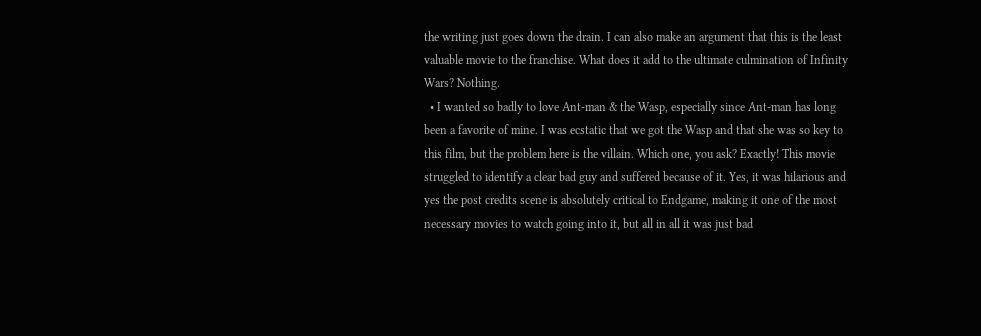the writing just goes down the drain. I can also make an argument that this is the least valuable movie to the franchise. What does it add to the ultimate culmination of Infinity Wars? Nothing.
  • I wanted so badly to love Ant-man & the Wasp, especially since Ant-man has long been a favorite of mine. I was ecstatic that we got the Wasp and that she was so key to this film, but the problem here is the villain. Which one, you ask? Exactly! This movie struggled to identify a clear bad guy and suffered because of it. Yes, it was hilarious and yes the post credits scene is absolutely critical to Endgame, making it one of the most necessary movies to watch going into it, but all in all it was just bad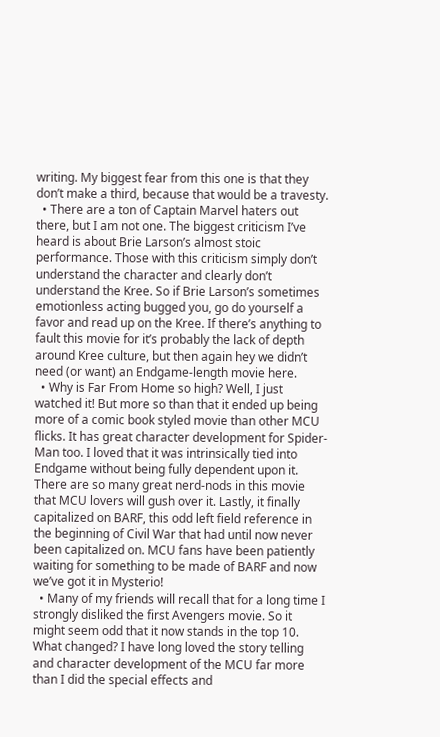writing. My biggest fear from this one is that they don’t make a third, because that would be a travesty.
  • There are a ton of Captain Marvel haters out there, but I am not one. The biggest criticism I’ve heard is about Brie Larson’s almost stoic performance. Those with this criticism simply don’t understand the character and clearly don’t understand the Kree. So if Brie Larson’s sometimes emotionless acting bugged you, go do yourself a favor and read up on the Kree. If there’s anything to fault this movie for it’s probably the lack of depth around Kree culture, but then again hey we didn’t need (or want) an Endgame-length movie here.
  • Why is Far From Home so high? Well, I just watched it! But more so than that it ended up being more of a comic book styled movie than other MCU flicks. It has great character development for Spider-Man too. I loved that it was intrinsically tied into Endgame without being fully dependent upon it. There are so many great nerd-nods in this movie that MCU lovers will gush over it. Lastly, it finally capitalized on BARF, this odd left field reference in the beginning of Civil War that had until now never been capitalized on. MCU fans have been patiently waiting for something to be made of BARF and now we’ve got it in Mysterio!
  • Many of my friends will recall that for a long time I strongly disliked the first Avengers movie. So it might seem odd that it now stands in the top 10. What changed? I have long loved the story telling and character development of the MCU far more than I did the special effects and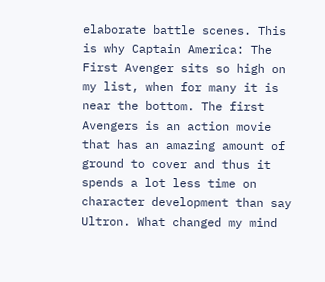elaborate battle scenes. This is why Captain America: The First Avenger sits so high on my list, when for many it is near the bottom. The first Avengers is an action movie that has an amazing amount of ground to cover and thus it spends a lot less time on character development than say Ultron. What changed my mind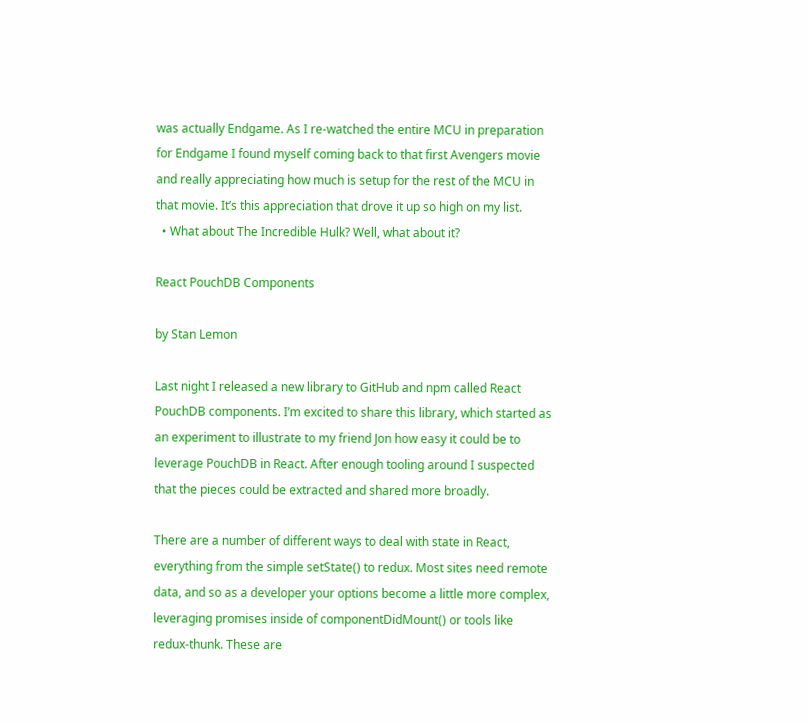was actually Endgame. As I re-watched the entire MCU in preparation for Endgame I found myself coming back to that first Avengers movie and really appreciating how much is setup for the rest of the MCU in that movie. It’s this appreciation that drove it up so high on my list.
  • What about The Incredible Hulk? Well, what about it?

React PouchDB Components

by Stan Lemon

Last night I released a new library to GitHub and npm called React PouchDB components. I’m excited to share this library, which started as an experiment to illustrate to my friend Jon how easy it could be to leverage PouchDB in React. After enough tooling around I suspected that the pieces could be extracted and shared more broadly.

There are a number of different ways to deal with state in React, everything from the simple setState() to redux. Most sites need remote data, and so as a developer your options become a little more complex, leveraging promises inside of componentDidMount() or tools like redux-thunk. These are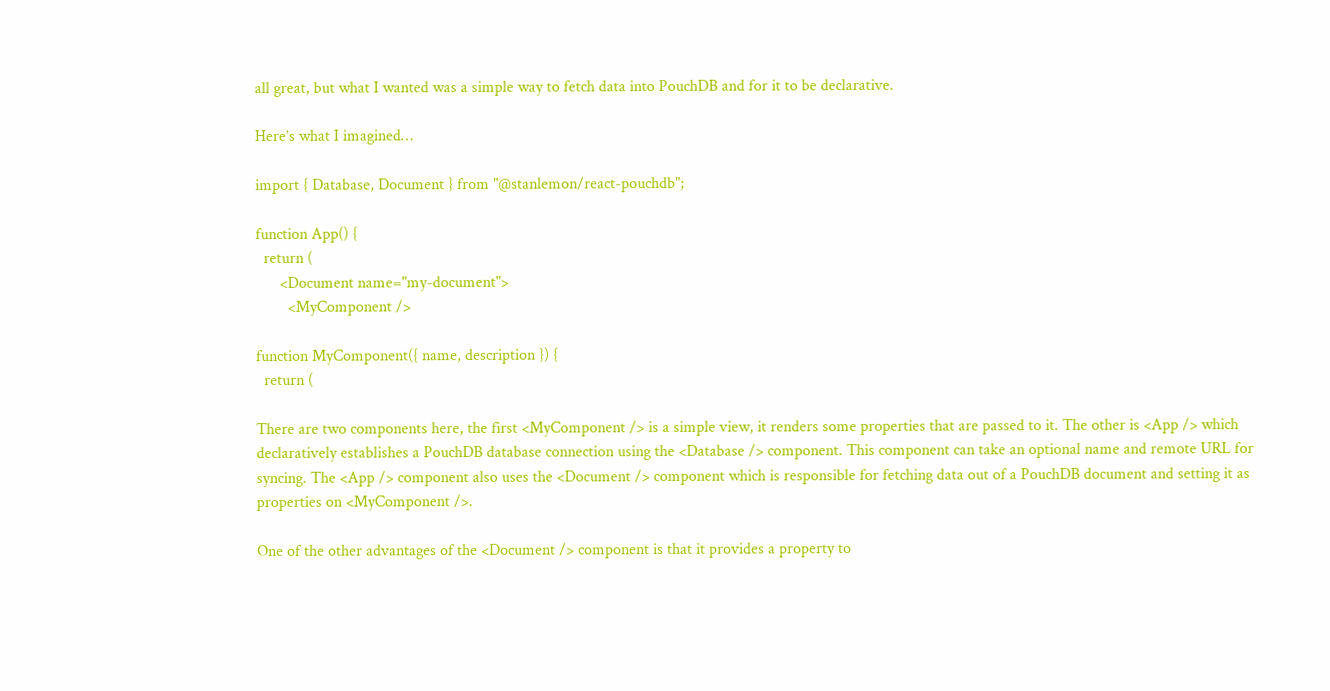all great, but what I wanted was a simple way to fetch data into PouchDB and for it to be declarative.

Here’s what I imagined…

import { Database, Document } from "@stanlemon/react-pouchdb";

function App() {
  return (
      <Document name="my-document">
        <MyComponent />

function MyComponent({ name, description }) {
  return (

There are two components here, the first <MyComponent /> is a simple view, it renders some properties that are passed to it. The other is <App /> which declaratively establishes a PouchDB database connection using the <Database /> component. This component can take an optional name and remote URL for syncing. The <App /> component also uses the <Document /> component which is responsible for fetching data out of a PouchDB document and setting it as properties on <MyComponent />.

One of the other advantages of the <Document /> component is that it provides a property to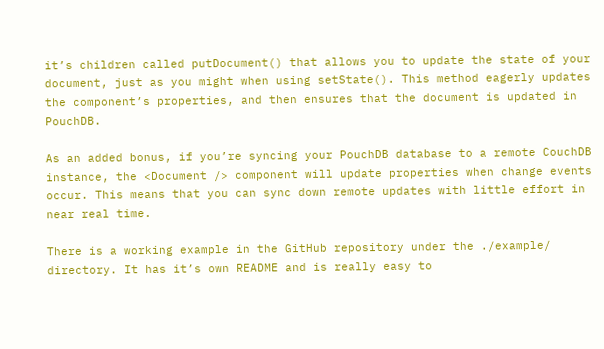it’s children called putDocument() that allows you to update the state of your document, just as you might when using setState(). This method eagerly updates the component’s properties, and then ensures that the document is updated in PouchDB.

As an added bonus, if you’re syncing your PouchDB database to a remote CouchDB instance, the <Document /> component will update properties when change events occur. This means that you can sync down remote updates with little effort in near real time.

There is a working example in the GitHub repository under the ./example/ directory. It has it’s own README and is really easy to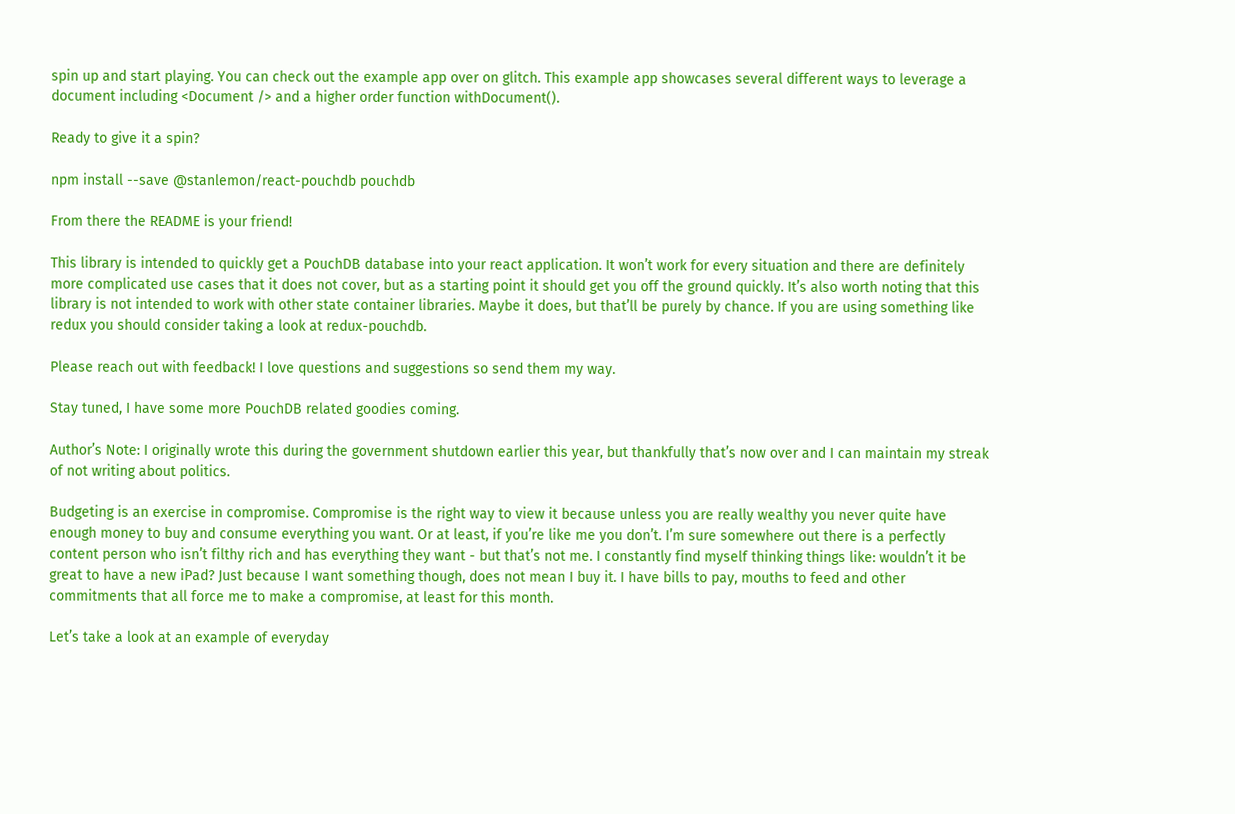spin up and start playing. You can check out the example app over on glitch. This example app showcases several different ways to leverage a document including <Document /> and a higher order function withDocument().

Ready to give it a spin?

npm install --save @stanlemon/react-pouchdb pouchdb

From there the README is your friend!

This library is intended to quickly get a PouchDB database into your react application. It won’t work for every situation and there are definitely more complicated use cases that it does not cover, but as a starting point it should get you off the ground quickly. It’s also worth noting that this library is not intended to work with other state container libraries. Maybe it does, but that’ll be purely by chance. If you are using something like redux you should consider taking a look at redux-pouchdb.

Please reach out with feedback! I love questions and suggestions so send them my way.

Stay tuned, I have some more PouchDB related goodies coming.

Author’s Note: I originally wrote this during the government shutdown earlier this year, but thankfully that’s now over and I can maintain my streak of not writing about politics.

Budgeting is an exercise in compromise. Compromise is the right way to view it because unless you are really wealthy you never quite have enough money to buy and consume everything you want. Or at least, if you’re like me you don’t. I’m sure somewhere out there is a perfectly content person who isn’t filthy rich and has everything they want - but that’s not me. I constantly find myself thinking things like: wouldn’t it be great to have a new iPad? Just because I want something though, does not mean I buy it. I have bills to pay, mouths to feed and other commitments that all force me to make a compromise, at least for this month.

Let’s take a look at an example of everyday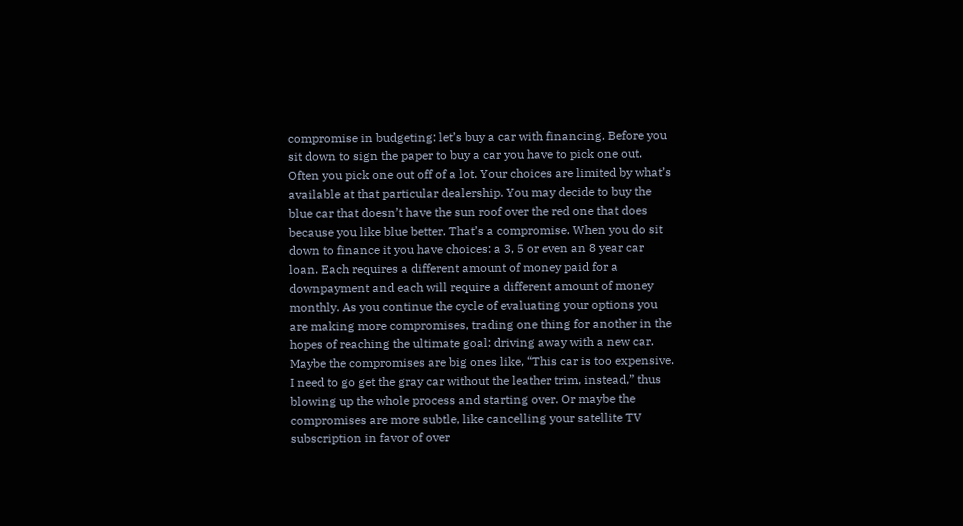compromise in budgeting: let’s buy a car with financing. Before you sit down to sign the paper to buy a car you have to pick one out. Often you pick one out off of a lot. Your choices are limited by what’s available at that particular dealership. You may decide to buy the blue car that doesn’t have the sun roof over the red one that does because you like blue better. That’s a compromise. When you do sit down to finance it you have choices: a 3, 5 or even an 8 year car loan. Each requires a different amount of money paid for a downpayment and each will require a different amount of money monthly. As you continue the cycle of evaluating your options you are making more compromises, trading one thing for another in the hopes of reaching the ultimate goal: driving away with a new car. Maybe the compromises are big ones like, “This car is too expensive. I need to go get the gray car without the leather trim, instead,” thus blowing up the whole process and starting over. Or maybe the compromises are more subtle, like cancelling your satellite TV subscription in favor of over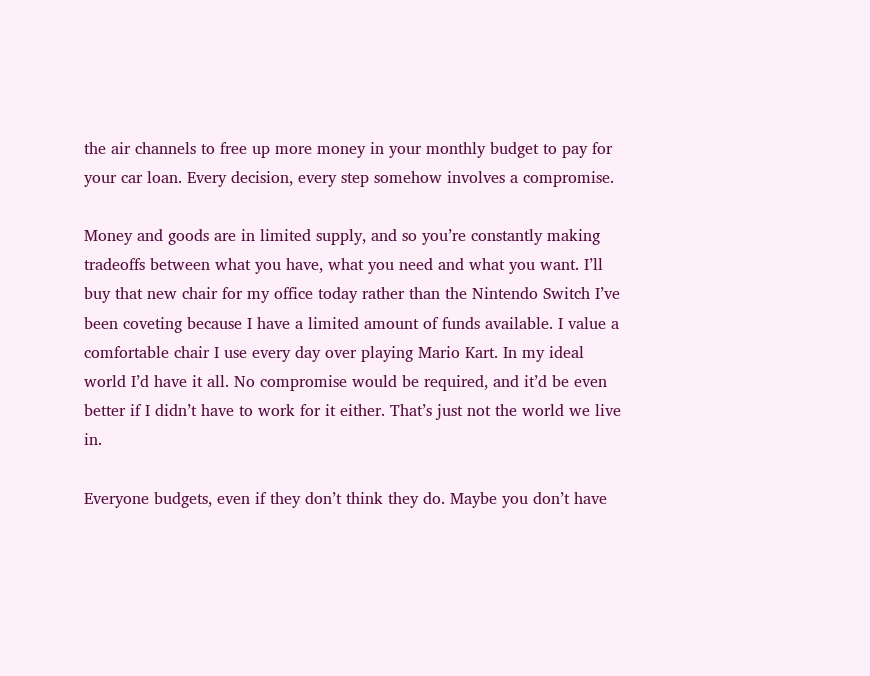the air channels to free up more money in your monthly budget to pay for your car loan. Every decision, every step somehow involves a compromise.

Money and goods are in limited supply, and so you’re constantly making tradeoffs between what you have, what you need and what you want. I’ll buy that new chair for my office today rather than the Nintendo Switch I’ve been coveting because I have a limited amount of funds available. I value a comfortable chair I use every day over playing Mario Kart. In my ideal world I’d have it all. No compromise would be required, and it’d be even better if I didn’t have to work for it either. That’s just not the world we live in.

Everyone budgets, even if they don’t think they do. Maybe you don’t have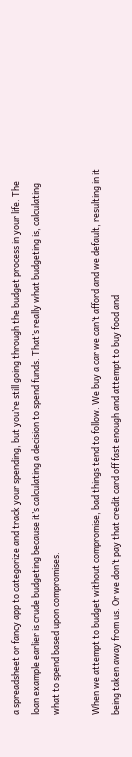a spreadsheet or fancy app to categorize and track your spending, but you’re still going through the budget process in your life. The loan example earlier is crude budgeting because it’s calculating a decision to spend funds. That’s really what budgeting is, calculating what to spend based upon compromises.

When we attempt to budget without compromise, bad things tend to follow. We buy a car we can’t afford and we default, resulting in it being taken away from us. Or we don’t pay that credit card off fast enough and attempt to buy food and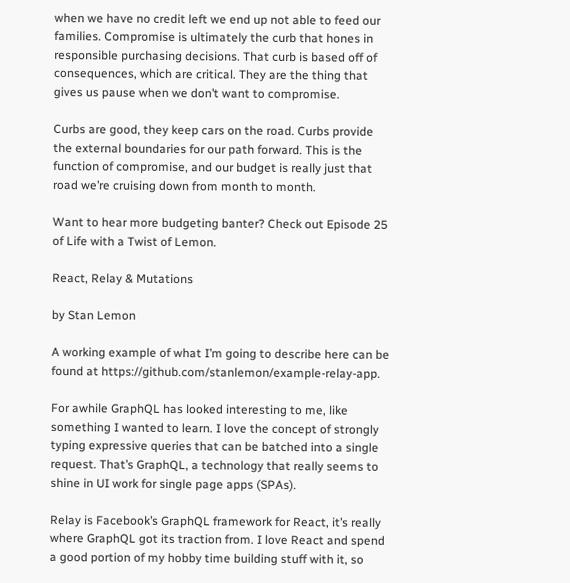when we have no credit left we end up not able to feed our families. Compromise is ultimately the curb that hones in responsible purchasing decisions. That curb is based off of consequences, which are critical. They are the thing that gives us pause when we don’t want to compromise.

Curbs are good, they keep cars on the road. Curbs provide the external boundaries for our path forward. This is the function of compromise, and our budget is really just that road we’re cruising down from month to month.

Want to hear more budgeting banter? Check out Episode 25 of Life with a Twist of Lemon.

React, Relay & Mutations

by Stan Lemon

A working example of what I’m going to describe here can be found at https://github.com/stanlemon/example-relay-app.

For awhile GraphQL has looked interesting to me, like something I wanted to learn. I love the concept of strongly typing expressive queries that can be batched into a single request. That’s GraphQL, a technology that really seems to shine in UI work for single page apps (SPAs).

Relay is Facebook’s GraphQL framework for React, it’s really where GraphQL got its traction from. I love React and spend a good portion of my hobby time building stuff with it, so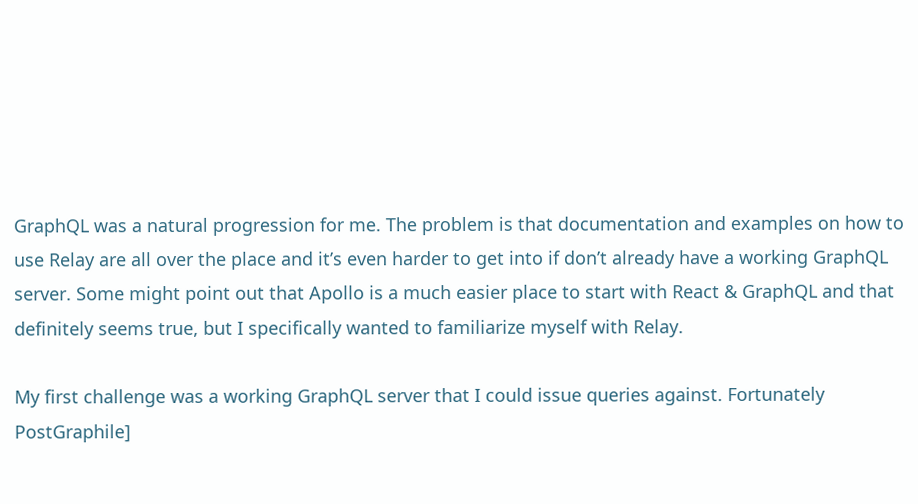GraphQL was a natural progression for me. The problem is that documentation and examples on how to use Relay are all over the place and it’s even harder to get into if don’t already have a working GraphQL server. Some might point out that Apollo is a much easier place to start with React & GraphQL and that definitely seems true, but I specifically wanted to familiarize myself with Relay.

My first challenge was a working GraphQL server that I could issue queries against. Fortunately PostGraphile]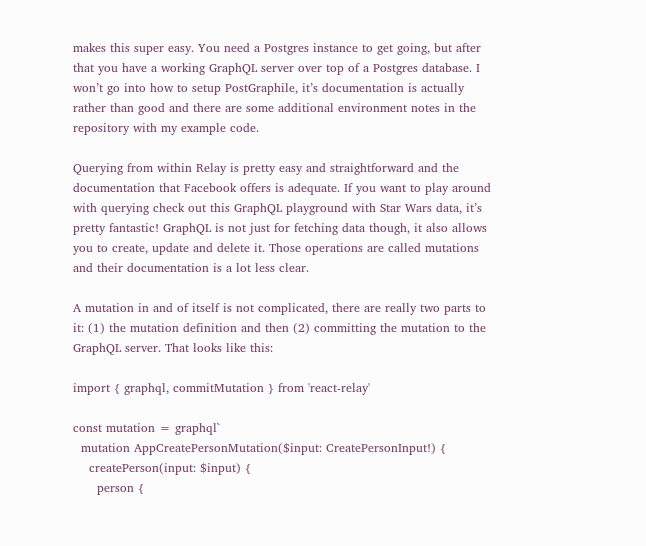makes this super easy. You need a Postgres instance to get going, but after that you have a working GraphQL server over top of a Postgres database. I won’t go into how to setup PostGraphile, it’s documentation is actually rather than good and there are some additional environment notes in the repository with my example code.

Querying from within Relay is pretty easy and straightforward and the documentation that Facebook offers is adequate. If you want to play around with querying check out this GraphQL playground with Star Wars data, it’s pretty fantastic! GraphQL is not just for fetching data though, it also allows you to create, update and delete it. Those operations are called mutations and their documentation is a lot less clear.

A mutation in and of itself is not complicated, there are really two parts to it: (1) the mutation definition and then (2) committing the mutation to the GraphQL server. That looks like this:

import { graphql, commitMutation } from 'react-relay'

const mutation = graphql`
  mutation AppCreatePersonMutation($input: CreatePersonInput!) {
    createPerson(input: $input) {
      person {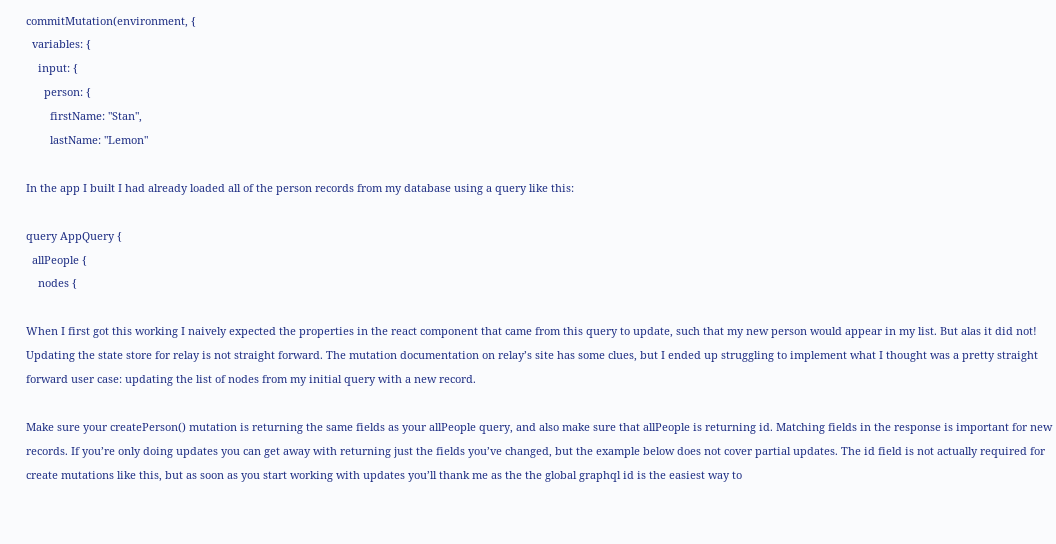commitMutation(environment, {
  variables: {
    input: {
      person: {
        firstName: "Stan",
        lastName: "Lemon"

In the app I built I had already loaded all of the person records from my database using a query like this:

query AppQuery {
  allPeople {
    nodes {

When I first got this working I naively expected the properties in the react component that came from this query to update, such that my new person would appear in my list. But alas it did not! Updating the state store for relay is not straight forward. The mutation documentation on relay’s site has some clues, but I ended up struggling to implement what I thought was a pretty straight forward user case: updating the list of nodes from my initial query with a new record.

Make sure your createPerson() mutation is returning the same fields as your allPeople query, and also make sure that allPeople is returning id. Matching fields in the response is important for new records. If you’re only doing updates you can get away with returning just the fields you’ve changed, but the example below does not cover partial updates. The id field is not actually required for create mutations like this, but as soon as you start working with updates you’ll thank me as the the global graphql id is the easiest way to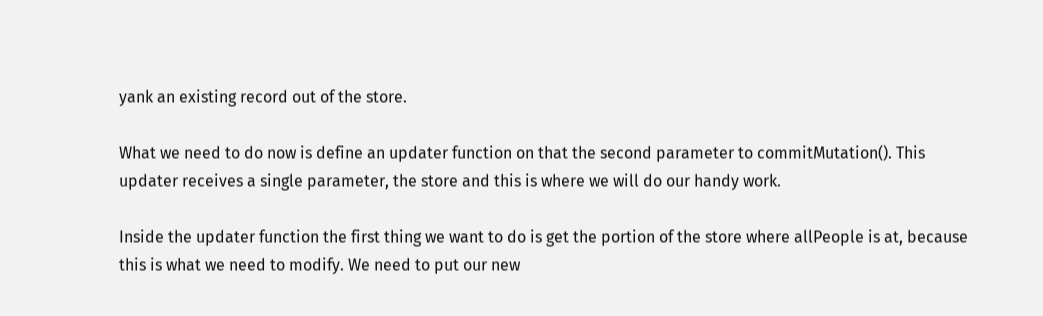yank an existing record out of the store.

What we need to do now is define an updater function on that the second parameter to commitMutation(). This updater receives a single parameter, the store and this is where we will do our handy work.

Inside the updater function the first thing we want to do is get the portion of the store where allPeople is at, because this is what we need to modify. We need to put our new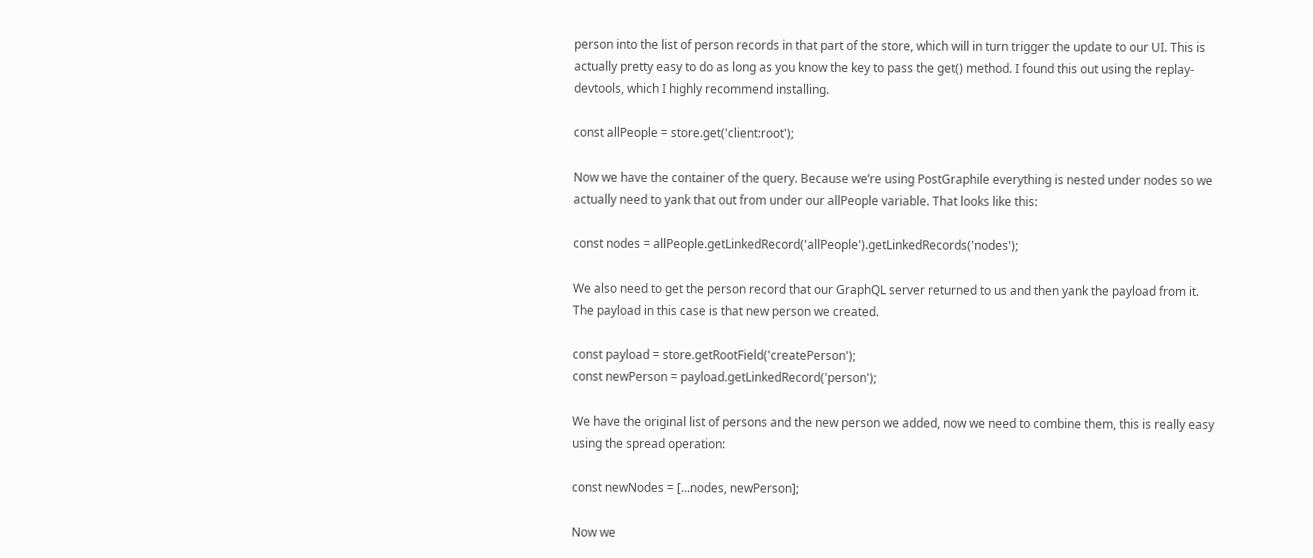person into the list of person records in that part of the store, which will in turn trigger the update to our UI. This is actually pretty easy to do as long as you know the key to pass the get() method. I found this out using the replay-devtools, which I highly recommend installing.

const allPeople = store.get('client:root');

Now we have the container of the query. Because we’re using PostGraphile everything is nested under nodes so we actually need to yank that out from under our allPeople variable. That looks like this:

const nodes = allPeople.getLinkedRecord('allPeople').getLinkedRecords('nodes');

We also need to get the person record that our GraphQL server returned to us and then yank the payload from it. The payload in this case is that new person we created.

const payload = store.getRootField('createPerson');
const newPerson = payload.getLinkedRecord('person');

We have the original list of persons and the new person we added, now we need to combine them, this is really easy using the spread operation:

const newNodes = [...nodes, newPerson];

Now we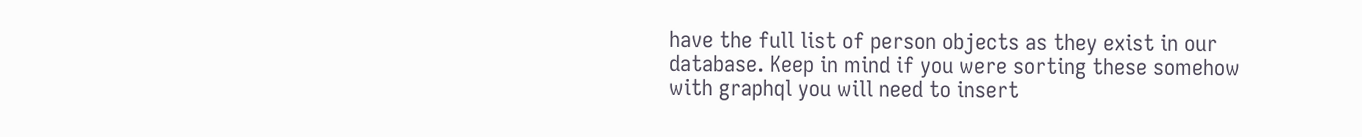have the full list of person objects as they exist in our database. Keep in mind if you were sorting these somehow with graphql you will need to insert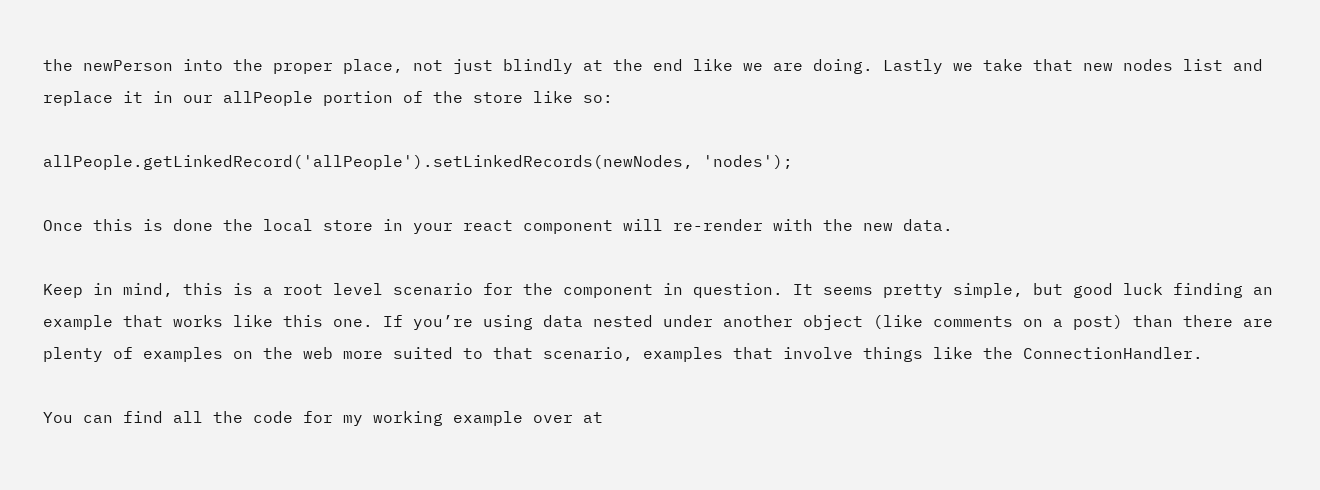the newPerson into the proper place, not just blindly at the end like we are doing. Lastly we take that new nodes list and replace it in our allPeople portion of the store like so:

allPeople.getLinkedRecord('allPeople').setLinkedRecords(newNodes, 'nodes');

Once this is done the local store in your react component will re-render with the new data.

Keep in mind, this is a root level scenario for the component in question. It seems pretty simple, but good luck finding an example that works like this one. If you’re using data nested under another object (like comments on a post) than there are plenty of examples on the web more suited to that scenario, examples that involve things like the ConnectionHandler.

You can find all the code for my working example over at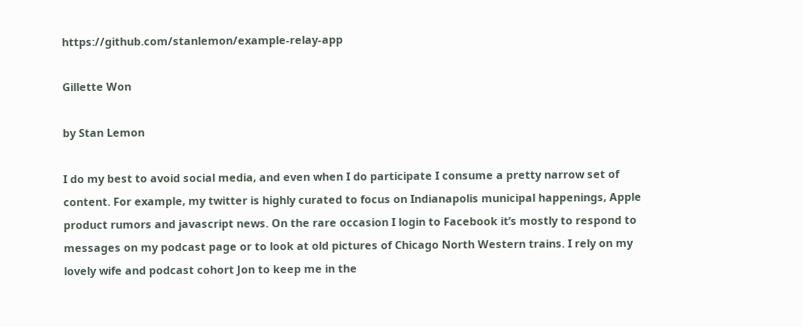https://github.com/stanlemon/example-relay-app

Gillette Won

by Stan Lemon

I do my best to avoid social media, and even when I do participate I consume a pretty narrow set of content. For example, my twitter is highly curated to focus on Indianapolis municipal happenings, Apple product rumors and javascript news. On the rare occasion I login to Facebook it’s mostly to respond to messages on my podcast page or to look at old pictures of Chicago North Western trains. I rely on my lovely wife and podcast cohort Jon to keep me in the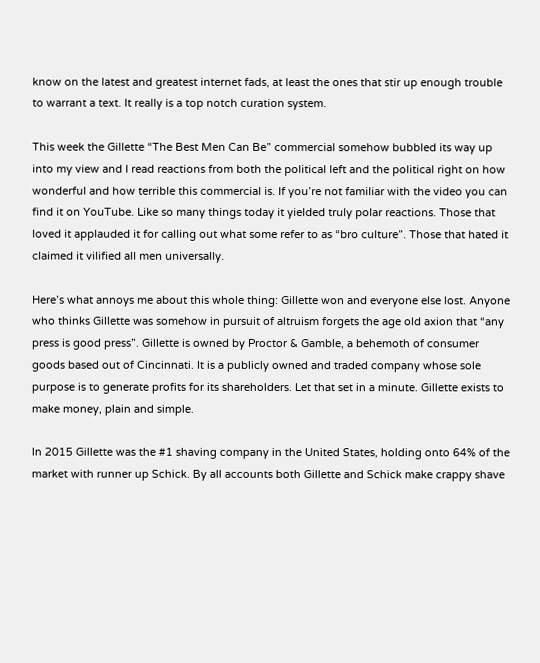know on the latest and greatest internet fads, at least the ones that stir up enough trouble to warrant a text. It really is a top notch curation system.

This week the Gillette “The Best Men Can Be” commercial somehow bubbled its way up into my view and I read reactions from both the political left and the political right on how wonderful and how terrible this commercial is. If you’re not familiar with the video you can find it on YouTube. Like so many things today it yielded truly polar reactions. Those that loved it applauded it for calling out what some refer to as “bro culture”. Those that hated it claimed it vilified all men universally.

Here’s what annoys me about this whole thing: Gillette won and everyone else lost. Anyone who thinks Gillette was somehow in pursuit of altruism forgets the age old axion that “any press is good press”. Gillette is owned by Proctor & Gamble, a behemoth of consumer goods based out of Cincinnati. It is a publicly owned and traded company whose sole purpose is to generate profits for its shareholders. Let that set in a minute. Gillette exists to make money, plain and simple.

In 2015 Gillette was the #1 shaving company in the United States, holding onto 64% of the market with runner up Schick. By all accounts both Gillette and Schick make crappy shave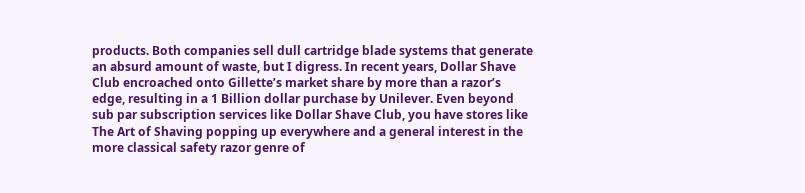products. Both companies sell dull cartridge blade systems that generate an absurd amount of waste, but I digress. In recent years, Dollar Shave Club encroached onto Gillette’s market share by more than a razor’s edge, resulting in a 1 Billion dollar purchase by Unilever. Even beyond sub par subscription services like Dollar Shave Club, you have stores like The Art of Shaving popping up everywhere and a general interest in the more classical safety razor genre of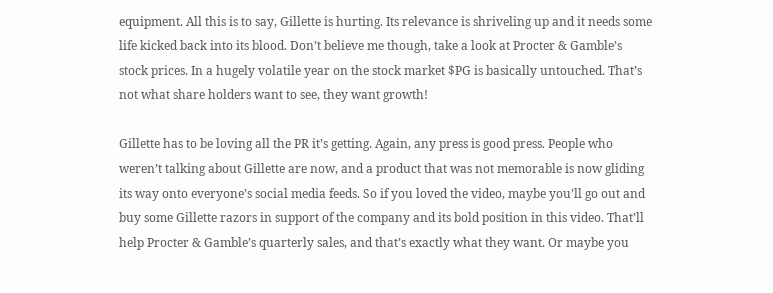equipment. All this is to say, Gillette is hurting. Its relevance is shriveling up and it needs some life kicked back into its blood. Don’t believe me though, take a look at Procter & Gamble’s stock prices. In a hugely volatile year on the stock market $PG is basically untouched. That’s not what share holders want to see, they want growth!

Gillette has to be loving all the PR it’s getting. Again, any press is good press. People who weren’t talking about Gillette are now, and a product that was not memorable is now gliding its way onto everyone’s social media feeds. So if you loved the video, maybe you’ll go out and buy some Gillette razors in support of the company and its bold position in this video. That’ll help Procter & Gamble’s quarterly sales, and that’s exactly what they want. Or maybe you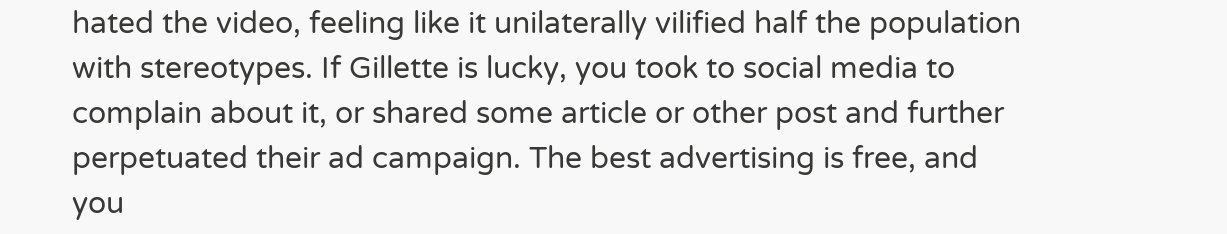hated the video, feeling like it unilaterally vilified half the population with stereotypes. If Gillette is lucky, you took to social media to complain about it, or shared some article or other post and further perpetuated their ad campaign. The best advertising is free, and you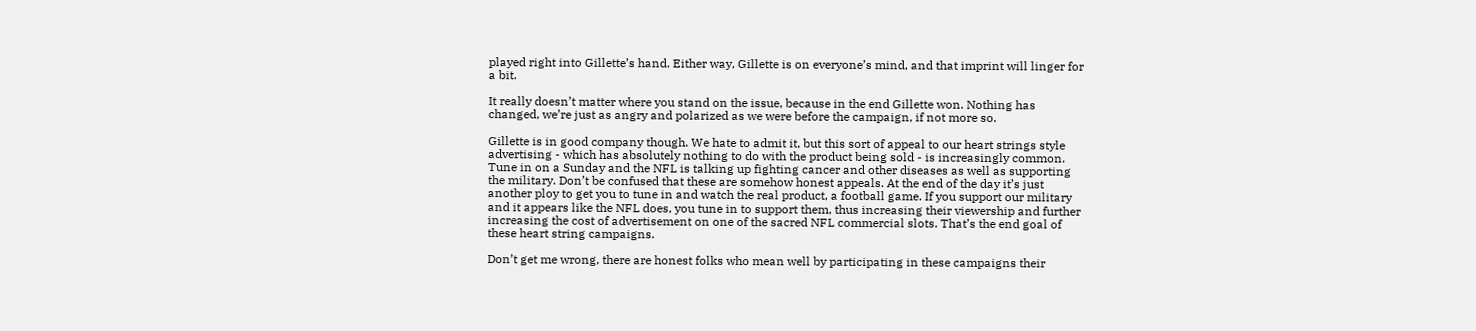played right into Gillette’s hand. Either way, Gillette is on everyone’s mind, and that imprint will linger for a bit.

It really doesn’t matter where you stand on the issue, because in the end Gillette won. Nothing has changed, we’re just as angry and polarized as we were before the campaign, if not more so.

Gillette is in good company though. We hate to admit it, but this sort of appeal to our heart strings style advertising - which has absolutely nothing to do with the product being sold - is increasingly common. Tune in on a Sunday and the NFL is talking up fighting cancer and other diseases as well as supporting the military. Don’t be confused that these are somehow honest appeals. At the end of the day it’s just another ploy to get you to tune in and watch the real product, a football game. If you support our military and it appears like the NFL does, you tune in to support them, thus increasing their viewership and further increasing the cost of advertisement on one of the sacred NFL commercial slots. That’s the end goal of these heart string campaigns.

Don’t get me wrong, there are honest folks who mean well by participating in these campaigns their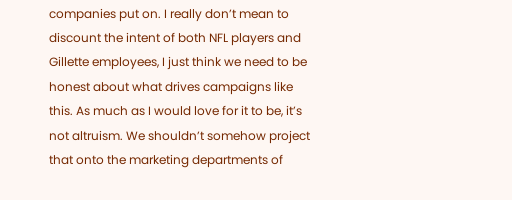companies put on. I really don’t mean to discount the intent of both NFL players and Gillette employees, I just think we need to be honest about what drives campaigns like this. As much as I would love for it to be, it’s not altruism. We shouldn’t somehow project that onto the marketing departments of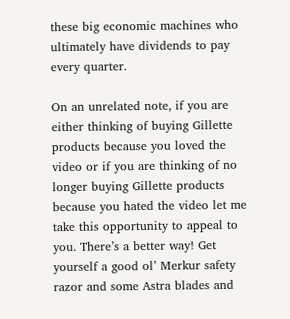these big economic machines who ultimately have dividends to pay every quarter.

On an unrelated note, if you are either thinking of buying Gillette products because you loved the video or if you are thinking of no longer buying Gillette products because you hated the video let me take this opportunity to appeal to you. There’s a better way! Get yourself a good ol’ Merkur safety razor and some Astra blades and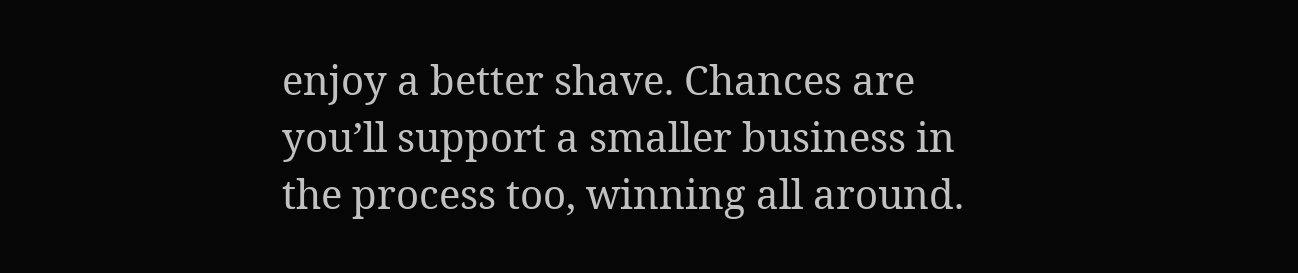enjoy a better shave. Chances are you’ll support a smaller business in the process too, winning all around.